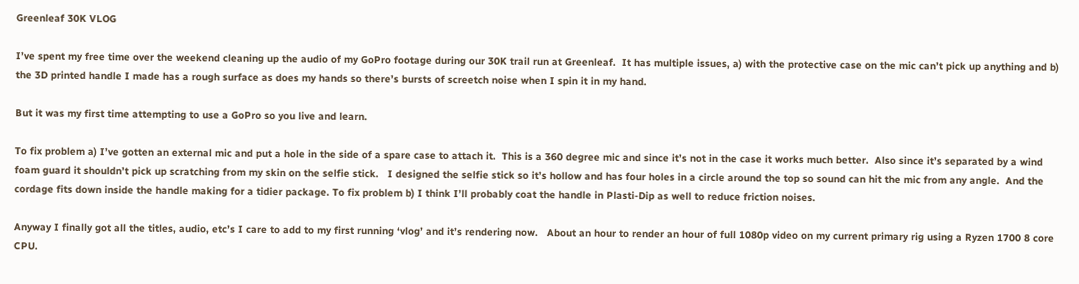Greenleaf 30K VLOG

I’ve spent my free time over the weekend cleaning up the audio of my GoPro footage during our 30K trail run at Greenleaf.  It has multiple issues, a) with the protective case on the mic can’t pick up anything and b) the 3D printed handle I made has a rough surface as does my hands so there’s bursts of screetch noise when I spin it in my hand.

But it was my first time attempting to use a GoPro so you live and learn.

To fix problem a) I’ve gotten an external mic and put a hole in the side of a spare case to attach it.  This is a 360 degree mic and since it’s not in the case it works much better.  Also since it’s separated by a wind foam guard it shouldn’t pick up scratching from my skin on the selfie stick.   I designed the selfie stick so it’s hollow and has four holes in a circle around the top so sound can hit the mic from any angle.  And the cordage fits down inside the handle making for a tidier package. To fix problem b) I think I’ll probably coat the handle in Plasti-Dip as well to reduce friction noises.

Anyway I finally got all the titles, audio, etc’s I care to add to my first running ‘vlog’ and it’s rendering now.   About an hour to render an hour of full 1080p video on my current primary rig using a Ryzen 1700 8 core CPU.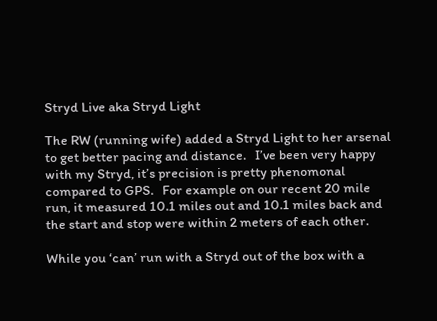Stryd Live aka Stryd Light

The RW (running wife) added a Stryd Light to her arsenal to get better pacing and distance.   I’ve been very happy with my Stryd, it’s precision is pretty phenomonal compared to GPS.   For example on our recent 20 mile run, it measured 10.1 miles out and 10.1 miles back and the start and stop were within 2 meters of each other.

While you ‘can’ run with a Stryd out of the box with a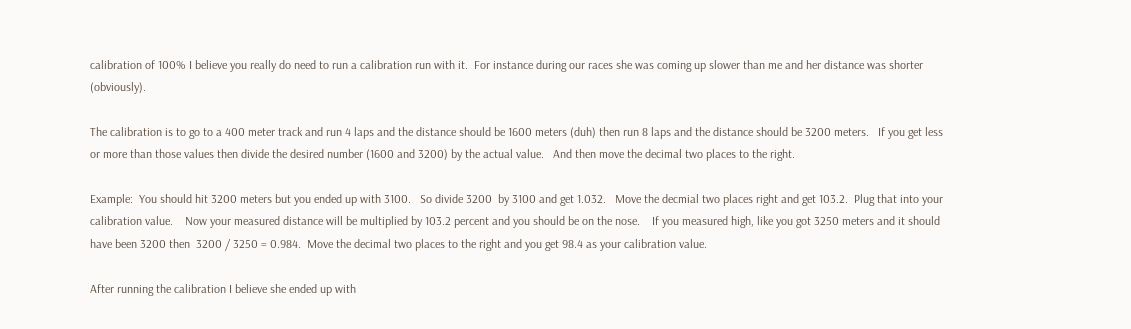calibration of 100% I believe you really do need to run a calibration run with it.  For instance during our races she was coming up slower than me and her distance was shorter (obviously).

The calibration is to go to a 400 meter track and run 4 laps and the distance should be 1600 meters (duh) then run 8 laps and the distance should be 3200 meters.   If you get less or more than those values then divide the desired number (1600 and 3200) by the actual value.   And then move the decimal two places to the right.

Example:  You should hit 3200 meters but you ended up with 3100.   So divide 3200  by 3100 and get 1.032.   Move the decmial two places right and get 103.2.  Plug that into your calibration value.    Now your measured distance will be multiplied by 103.2 percent and you should be on the nose.    If you measured high, like you got 3250 meters and it should have been 3200 then  3200 / 3250 = 0.984.  Move the decimal two places to the right and you get 98.4 as your calibration value.

After running the calibration I believe she ended up with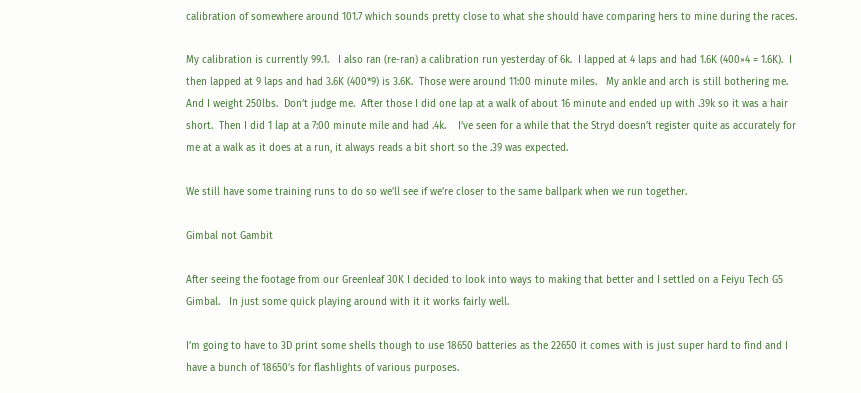calibration of somewhere around 101.7 which sounds pretty close to what she should have comparing hers to mine during the races.

My calibration is currently 99.1.   I also ran (re-ran) a calibration run yesterday of 6k.  I lapped at 4 laps and had 1.6K (400×4 = 1.6K).  I then lapped at 9 laps and had 3.6K (400*9) is 3.6K.  Those were around 11:00 minute miles.   My ankle and arch is still bothering me.   And I weight 250lbs.  Don’t judge me.  After those I did one lap at a walk of about 16 minute and ended up with .39k so it was a hair short.  Then I did 1 lap at a 7:00 minute mile and had .4k.    I’ve seen for a while that the Stryd doesn’t register quite as accurately for me at a walk as it does at a run, it always reads a bit short so the .39 was expected.

We still have some training runs to do so we’ll see if we’re closer to the same ballpark when we run together.

Gimbal not Gambit

After seeing the footage from our Greenleaf 30K I decided to look into ways to making that better and I settled on a Feiyu Tech G5 Gimbal.   In just some quick playing around with it it works fairly well.

I’m going to have to 3D print some shells though to use 18650 batteries as the 22650 it comes with is just super hard to find and I have a bunch of 18650’s for flashlights of various purposes.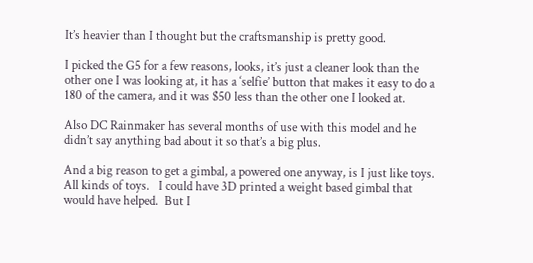It’s heavier than I thought but the craftsmanship is pretty good.

I picked the G5 for a few reasons, looks, it’s just a cleaner look than the other one I was looking at, it has a ‘selfie’ button that makes it easy to do a 180 of the camera, and it was $50 less than the other one I looked at.

Also DC Rainmaker has several months of use with this model and he didn’t say anything bad about it so that’s a big plus.

And a big reason to get a gimbal, a powered one anyway, is I just like toys.  All kinds of toys.   I could have 3D printed a weight based gimbal that would have helped.  But I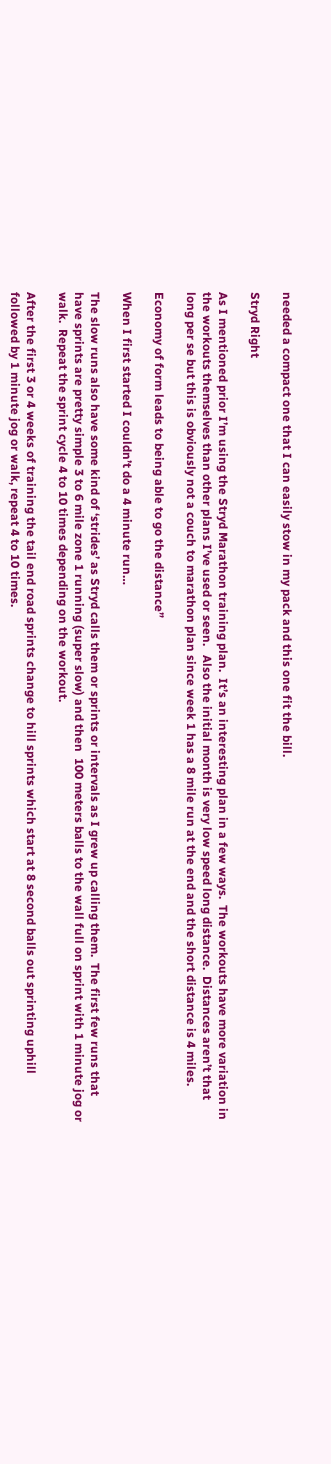needed a compact one that I can easily stow in my pack and this one fit the bill.

Stryd Right

As I mentioned prior I’m using the Stryd Marathon training plan.  It’s an interesting plan in a few ways.  The workouts have more variation in the workouts themselves than other plans I’ve used or seen.   Also the initial month is very low speed long distance.  Distances aren’t that long per se but this is obviously not a couch to marathon plan since week 1 has a 8 mile run at the end and the short distance is 4 miles.

Economy of form leads to being able to go the distance”

When I first started I couldn’t do a 4 minute run…

The slow runs also have some kind of ‘strides’ as Stryd calls them or sprints or intervals as I grew up calling them.  The first few runs that have sprints are pretty simple 3 to 6 mile zone 1 running (super slow) and then  100 meters balls to the wall full on sprint with 1 minute jog or walk.  Repeat the sprint cycle 4 to 10 times depending on the workout.

After the first 3 or 4 weeks of training the tail end road sprints change to hill sprints which start at 8 second balls out sprinting uphill followed by 1 minute jog or walk, repeat 4 to 10 times.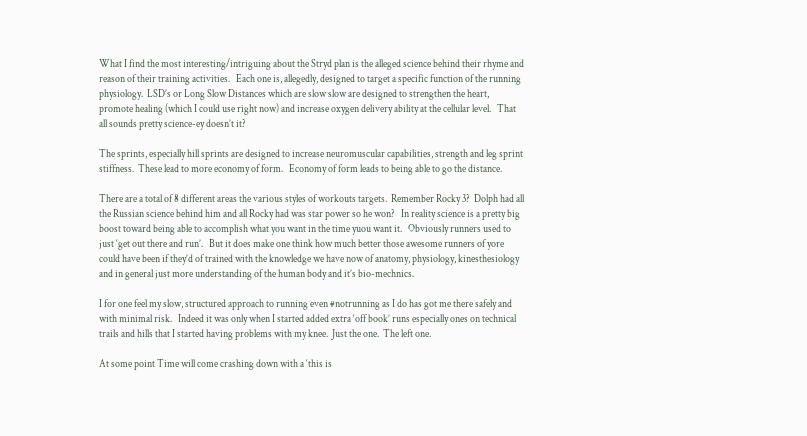What I find the most interesting/intriguing about the Stryd plan is the alleged science behind their rhyme and reason of their training activities.   Each one is, allegedly, designed to target a specific function of the running physiology.  LSD’s or Long Slow Distances which are slow slow are designed to strengthen the heart, promote healing (which I could use right now) and increase oxygen delivery ability at the cellular level.   That all sounds pretty science-ey doesn’t it?

The sprints, especially hill sprints are designed to increase neuromuscular capabilities, strength and leg sprint stiffness.  These lead to more economy of form.   Economy of form leads to being able to go the distance.

There are a total of 8 different areas the various styles of workouts targets.  Remember Rocky 3?  Dolph had all the Russian science behind him and all Rocky had was star power so he won?   In reality science is a pretty big boost toward being able to accomplish what you want in the time yuou want it.   Obviously runners used to just ‘get out there and run’.   But it does make one think how much better those awesome runners of yore could have been if they’d of trained with the knowledge we have now of anatomy, physiology, kinesthesiology and in general just more understanding of the human body and it’s bio-mechnics.

I for one feel my slow, structured approach to running even #notrunning as I do has got me there safely and with minimal risk.   Indeed it was only when I started added extra ‘off book’ runs especially ones on technical trails and hills that I started having problems with my knee.  Just the one.  The left one.

At some point Time will come crashing down with a ‘this is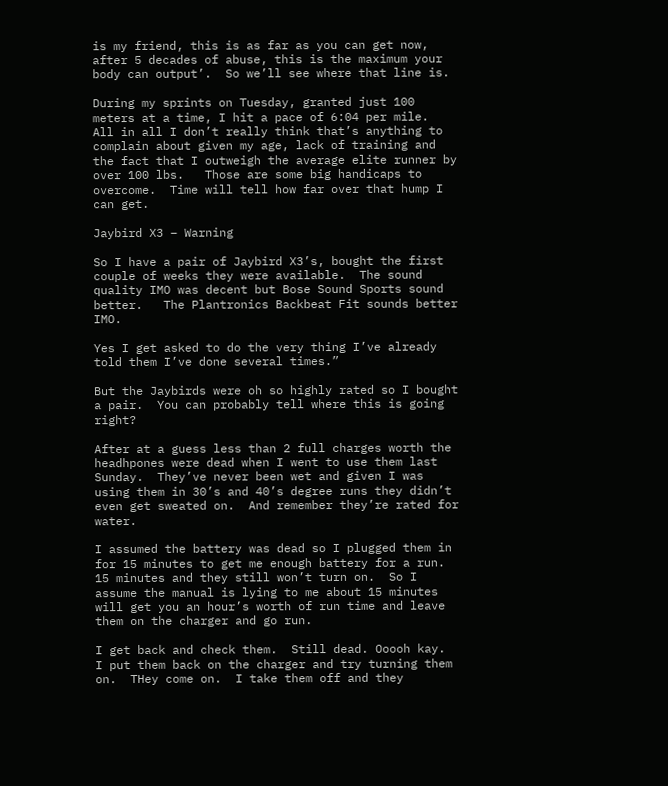is my friend, this is as far as you can get now, after 5 decades of abuse, this is the maximum your body can output’.  So we’ll see where that line is.

During my sprints on Tuesday, granted just 100 meters at a time, I hit a pace of 6:04 per mile.   All in all I don’t really think that’s anything to complain about given my age, lack of training and the fact that I outweigh the average elite runner by over 100 lbs.   Those are some big handicaps to overcome.  Time will tell how far over that hump I can get.

Jaybird X3 – Warning

So I have a pair of Jaybird X3’s, bought the first couple of weeks they were available.  The sound quality IMO was decent but Bose Sound Sports sound better.   The Plantronics Backbeat Fit sounds better IMO.

Yes I get asked to do the very thing I’ve already told them I’ve done several times.”

But the Jaybirds were oh so highly rated so I bought a pair.  You can probably tell where this is going right?

After at a guess less than 2 full charges worth the headhpones were dead when I went to use them last Sunday.  They’ve never been wet and given I was using them in 30’s and 40’s degree runs they didn’t even get sweated on.  And remember they’re rated for water.

I assumed the battery was dead so I plugged them in for 15 minutes to get me enough battery for a run.  15 minutes and they still won’t turn on.  So I assume the manual is lying to me about 15 minutes will get you an hour’s worth of run time and leave them on the charger and go run.

I get back and check them.  Still dead. Ooooh kay.   I put them back on the charger and try turning them on.  THey come on.  I take them off and they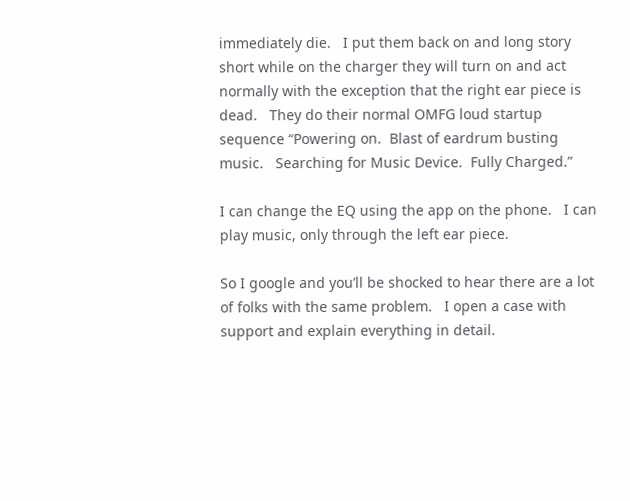immediately die.   I put them back on and long story short while on the charger they will turn on and act normally with the exception that the right ear piece is dead.   They do their normal OMFG loud startup sequence “Powering on.  Blast of eardrum busting music.   Searching for Music Device.  Fully Charged.”

I can change the EQ using the app on the phone.   I can play music, only through the left ear piece.

So I google and you’ll be shocked to hear there are a lot of folks with the same problem.   I open a case with support and explain everything in detail.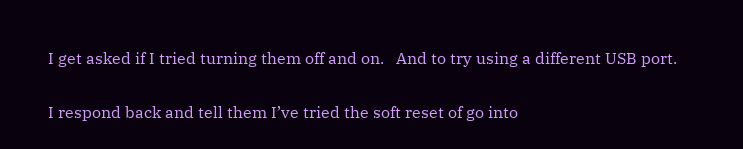I get asked if I tried turning them off and on.   And to try using a different USB port.

I respond back and tell them I’ve tried the soft reset of go into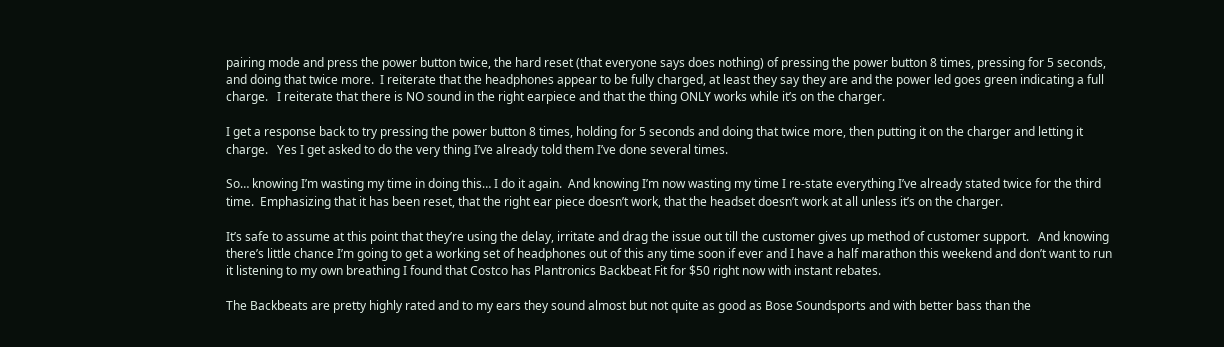pairing mode and press the power button twice, the hard reset (that everyone says does nothing) of pressing the power button 8 times, pressing for 5 seconds, and doing that twice more.  I reiterate that the headphones appear to be fully charged, at least they say they are and the power led goes green indicating a full charge.   I reiterate that there is NO sound in the right earpiece and that the thing ONLY works while it’s on the charger.

I get a response back to try pressing the power button 8 times, holding for 5 seconds and doing that twice more, then putting it on the charger and letting it charge.   Yes I get asked to do the very thing I’ve already told them I’ve done several times.

So… knowing I’m wasting my time in doing this… I do it again.  And knowing I’m now wasting my time I re-state everything I’ve already stated twice for the third time.  Emphasizing that it has been reset, that the right ear piece doesn’t work, that the headset doesn’t work at all unless it’s on the charger.

It’s safe to assume at this point that they’re using the delay, irritate and drag the issue out till the customer gives up method of customer support.   And knowing there’s little chance I’m going to get a working set of headphones out of this any time soon if ever and I have a half marathon this weekend and don’t want to run it listening to my own breathing I found that Costco has Plantronics Backbeat Fit for $50 right now with instant rebates.

The Backbeats are pretty highly rated and to my ears they sound almost but not quite as good as Bose Soundsports and with better bass than the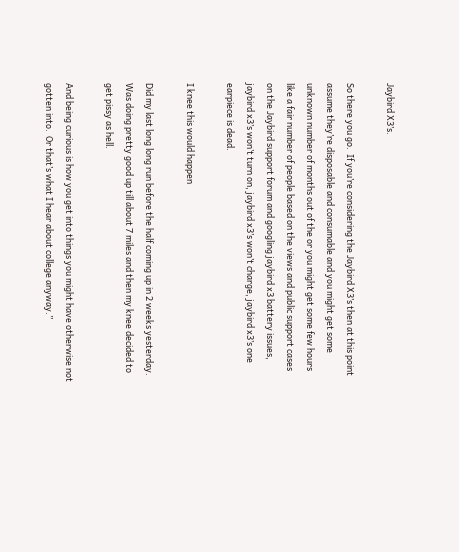Jaybird X3’s.

So there you go.  If you’re considering the Jaybird X3’s then at this point assume they’re disposable and consumable and you might get some unknown number of months out of the or you might get some few hours like a fair number of people based on the views and public support cases on the Jaybird support forum and googling jaybird x3 battery issues, jaybird x3’s won’t turn on, jaybird x3’s won’t charge, jaybird x3’s one earpiece is dead.

I knee this would happen

Did my last long long run before the half coming up in 2 weeks yesterday.  Was doing pretty good up till about 7 miles and then my knee decided to get pissy as hell.

And being curious is how you get into things you might have otherwise not gotten into.  Or that’s what I hear about college anyway.”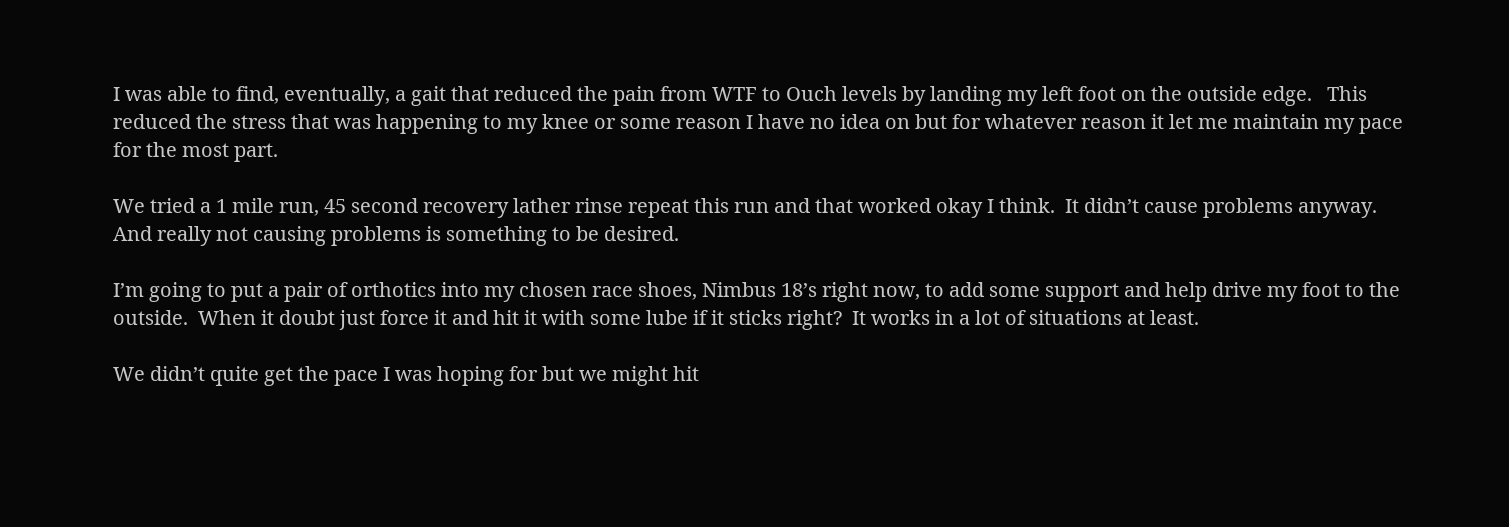I was able to find, eventually, a gait that reduced the pain from WTF to Ouch levels by landing my left foot on the outside edge.   This reduced the stress that was happening to my knee or some reason I have no idea on but for whatever reason it let me maintain my pace for the most part.

We tried a 1 mile run, 45 second recovery lather rinse repeat this run and that worked okay I think.  It didn’t cause problems anyway.   And really not causing problems is something to be desired.

I’m going to put a pair of orthotics into my chosen race shoes, Nimbus 18’s right now, to add some support and help drive my foot to the outside.  When it doubt just force it and hit it with some lube if it sticks right?  It works in a lot of situations at least.

We didn’t quite get the pace I was hoping for but we might hit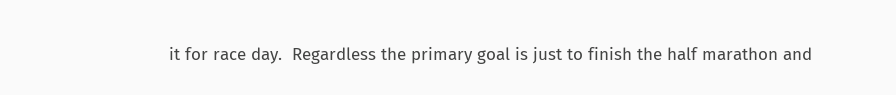it for race day.  Regardless the primary goal is just to finish the half marathon and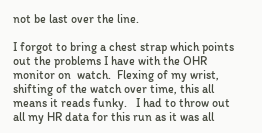not be last over the line.

I forgot to bring a chest strap which points out the problems I have with the OHR monitor on  watch.  Flexing of my wrist, shifting of the watch over time, this all means it reads funky.   I had to throw out all my HR data for this run as it was all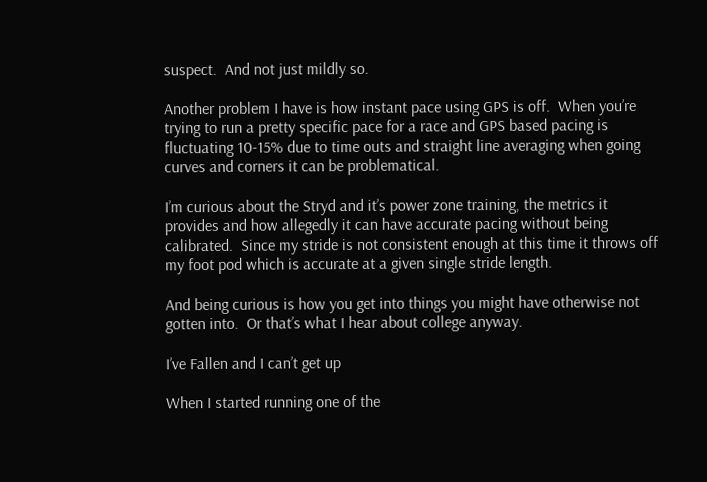suspect.  And not just mildly so.

Another problem I have is how instant pace using GPS is off.  When you’re trying to run a pretty specific pace for a race and GPS based pacing is fluctuating 10-15% due to time outs and straight line averaging when going curves and corners it can be problematical.

I’m curious about the Stryd and it’s power zone training, the metrics it provides and how allegedly it can have accurate pacing without being calibrated.  Since my stride is not consistent enough at this time it throws off my foot pod which is accurate at a given single stride length.

And being curious is how you get into things you might have otherwise not gotten into.  Or that’s what I hear about college anyway.

I’ve Fallen and I can’t get up

When I started running one of the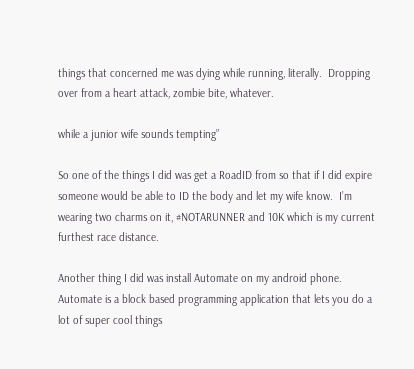things that concerned me was dying while running, literally.  Dropping over from a heart attack, zombie bite, whatever.

while a junior wife sounds tempting”

So one of the things I did was get a RoadID from so that if I did expire someone would be able to ID the body and let my wife know.  I’m wearing two charms on it, #NOTARUNNER and 10K which is my current furthest race distance.

Another thing I did was install Automate on my android phone.  Automate is a block based programming application that lets you do a lot of super cool things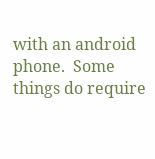with an android phone.  Some things do require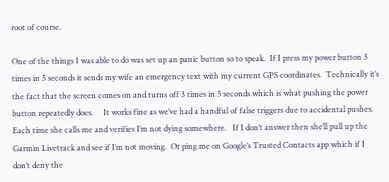root of course.

One of the things I was able to do was set up an panic button so to speak.  If I press my power button 3 times in 5 seconds it sends my wife an emergency text with my current GPS coordinates.  Technically it’s the fact that the screen comes on and turns off 3 times in 5 seconds which is what pushing the power button repeatedly does.     It works fine as we’ve had a handful of false triggers due to accidental pushes.  Each time she calls me and verifies I’m not dying somewhere.   If I don’t answer then she’ll pull up the Garmin Livetrack and see if I’m not moving.  Or ping me on Google’s Trusted Contacts app which if I don’t deny the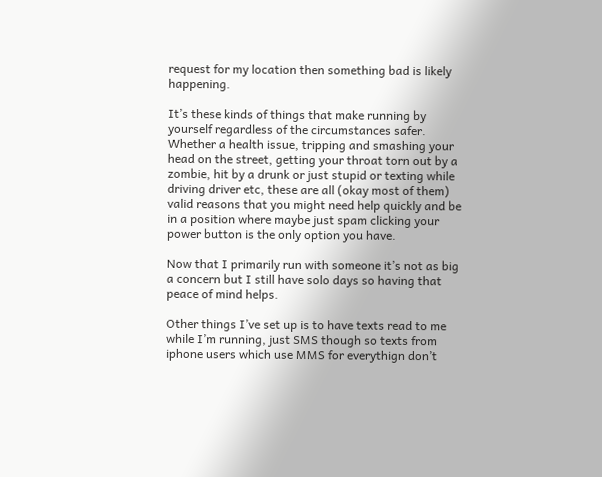request for my location then something bad is likely happening.

It’s these kinds of things that make running by yourself regardless of the circumstances safer.  Whether a health issue, tripping and smashing your head on the street, getting your throat torn out by a zombie, hit by a drunk or just stupid or texting while driving driver etc, these are all (okay most of them) valid reasons that you might need help quickly and be in a position where maybe just spam clicking your power button is the only option you have.

Now that I primarily run with someone it’s not as big a concern but I still have solo days so having that peace of mind helps.

Other things I’ve set up is to have texts read to me while I’m running, just SMS though so texts from iphone users which use MMS for everythign don’t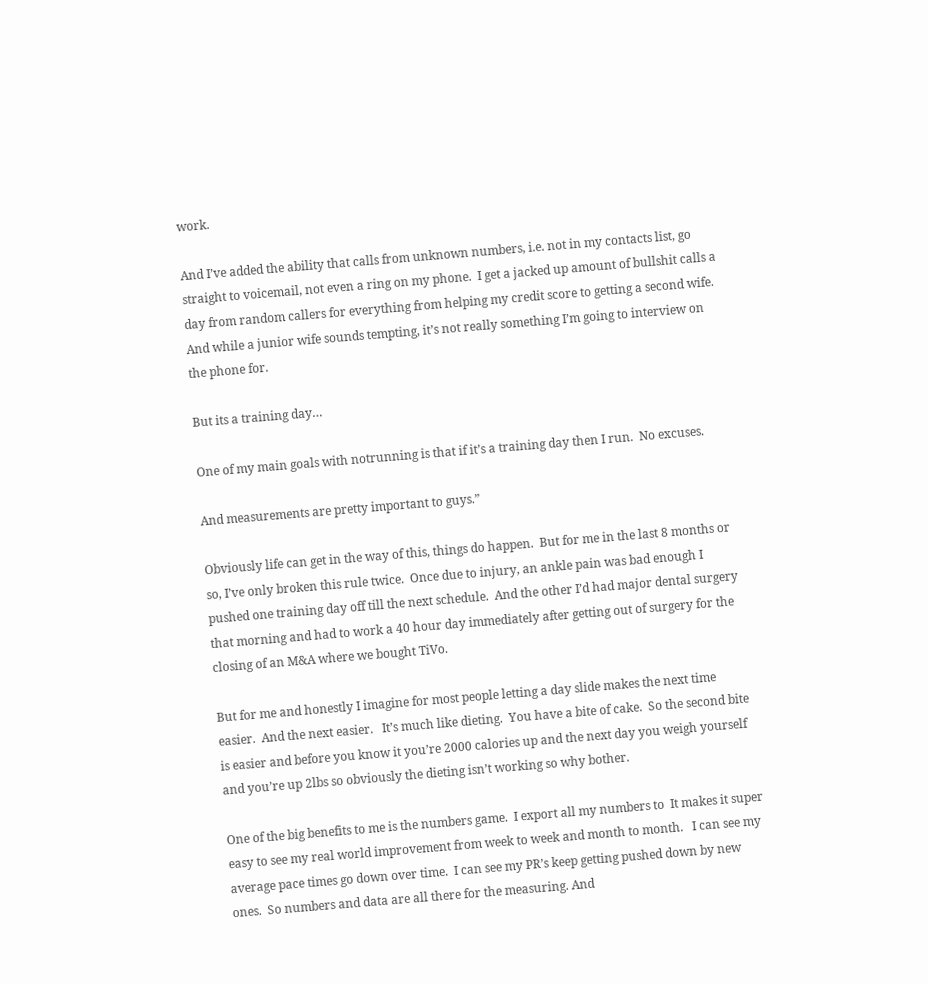work.

And I’ve added the ability that calls from unknown numbers, i.e. not in my contacts list, go straight to voicemail, not even a ring on my phone.  I get a jacked up amount of bullshit calls a day from random callers for everything from helping my credit score to getting a second wife.   And while a junior wife sounds tempting, it’s not really something I’m going to interview on the phone for.

But its a training day…

One of my main goals with notrunning is that if it’s a training day then I run.  No excuses.

And measurements are pretty important to guys.”

Obviously life can get in the way of this, things do happen.  But for me in the last 8 months or so, I’ve only broken this rule twice.  Once due to injury, an ankle pain was bad enough I pushed one training day off till the next schedule.  And the other I’d had major dental surgery that morning and had to work a 40 hour day immediately after getting out of surgery for the closing of an M&A where we bought TiVo.

But for me and honestly I imagine for most people letting a day slide makes the next time easier.  And the next easier.   It’s much like dieting.  You have a bite of cake.  So the second bite is easier and before you know it you’re 2000 calories up and the next day you weigh yourself and you’re up 2lbs so obviously the dieting isn’t working so why bother.

One of the big benefits to me is the numbers game.  I export all my numbers to  It makes it super easy to see my real world improvement from week to week and month to month.   I can see my average pace times go down over time.  I can see my PR’s keep getting pushed down by new ones.  So numbers and data are all there for the measuring. And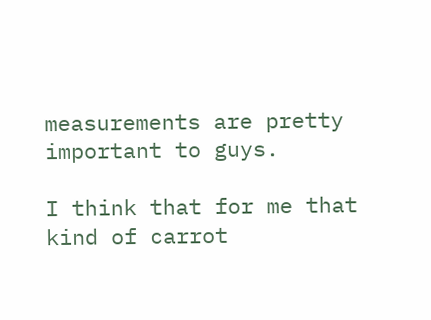measurements are pretty important to guys.

I think that for me that kind of carrot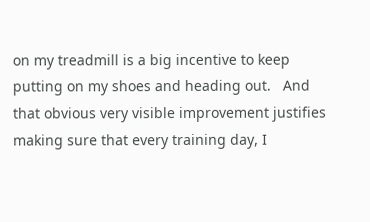on my treadmill is a big incentive to keep putting on my shoes and heading out.   And that obvious very visible improvement justifies making sure that every training day, I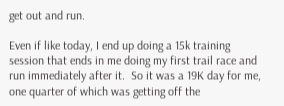get out and run.

Even if like today, I end up doing a 15k training session that ends in me doing my first trail race and run immediately after it.  So it was a 19K day for me, one quarter of which was getting off the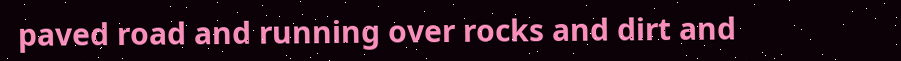paved road and running over rocks and dirt and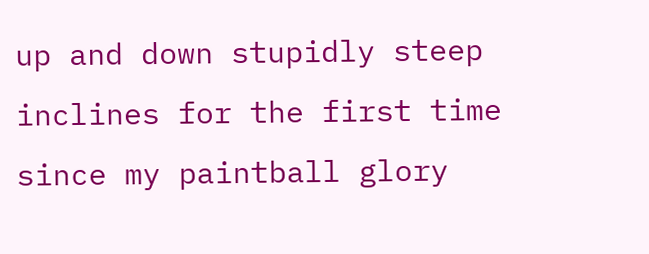up and down stupidly steep inclines for the first time since my paintball glory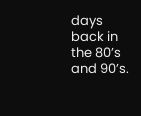days back in the 80’s and 90’s.